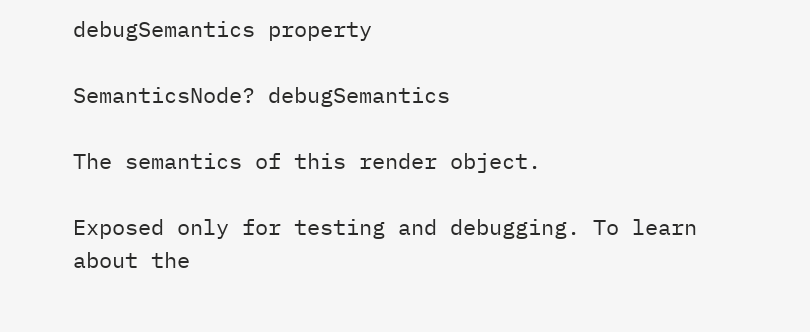debugSemantics property

SemanticsNode? debugSemantics

The semantics of this render object.

Exposed only for testing and debugging. To learn about the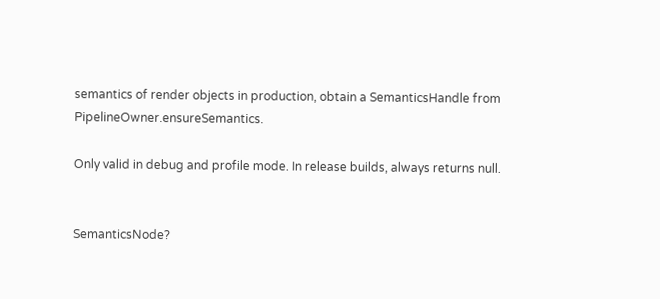semantics of render objects in production, obtain a SemanticsHandle from PipelineOwner.ensureSemantics.

Only valid in debug and profile mode. In release builds, always returns null.


SemanticsNode?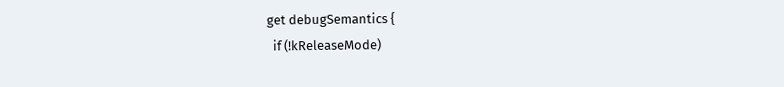get debugSemantics {
  if (!kReleaseMode)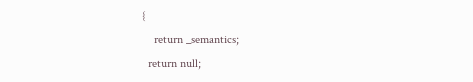{
    return _semantics;
  return null;